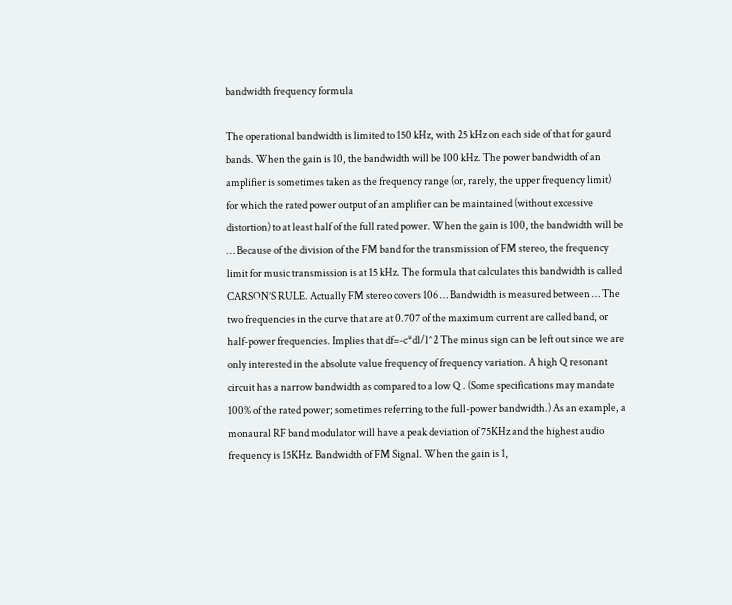bandwidth frequency formula

The operational bandwidth is limited to 150 kHz, with 25 kHz on each side of that for gaurd bands. When the gain is 10, the bandwidth will be 100 kHz. The power bandwidth of an amplifier is sometimes taken as the frequency range (or, rarely, the upper frequency limit) for which the rated power output of an amplifier can be maintained (without excessive distortion) to at least half of the full rated power. When the gain is 100, the bandwidth will be … Because of the division of the FM band for the transmission of FM stereo, the frequency limit for music transmission is at 15 kHz. The formula that calculates this bandwidth is called CARSON’S RULE. Actually FM stereo covers 106 … Bandwidth is measured between … The two frequencies in the curve that are at 0.707 of the maximum current are called band, or half-power frequencies. Implies that df=-c*dl/l^2 The minus sign can be left out since we are only interested in the absolute value frequency of frequency variation. A high Q resonant circuit has a narrow bandwidth as compared to a low Q . (Some specifications may mandate 100% of the rated power; sometimes referring to the full-power bandwidth.) As an example, a monaural RF band modulator will have a peak deviation of 75KHz and the highest audio frequency is 15KHz. Bandwidth of FM Signal. When the gain is 1,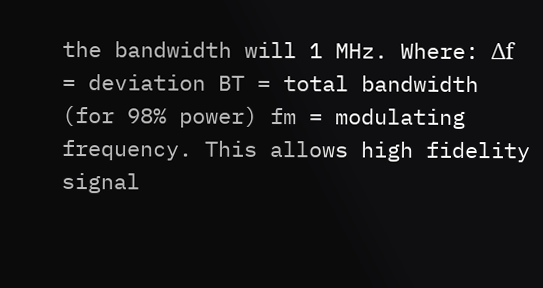the bandwidth will 1 MHz. Where: Δf = deviation BT = total bandwidth (for 98% power) fm = modulating frequency. This allows high fidelity signal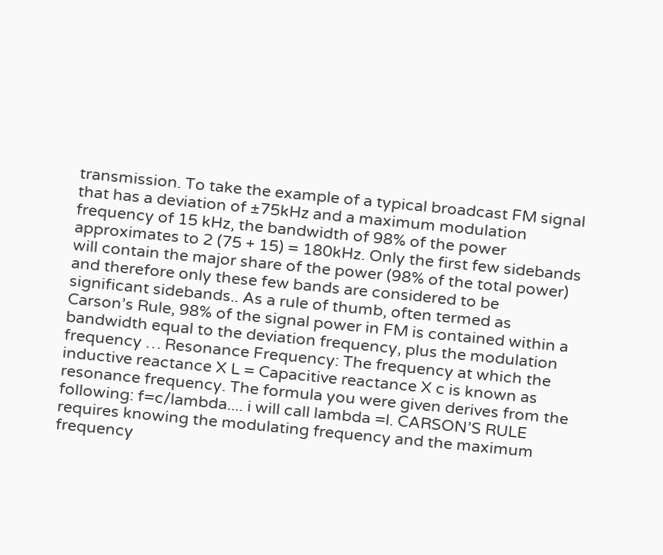transmission. To take the example of a typical broadcast FM signal that has a deviation of ±75kHz and a maximum modulation frequency of 15 kHz, the bandwidth of 98% of the power approximates to 2 (75 + 15) = 180kHz. Only the first few sidebands will contain the major share of the power (98% of the total power) and therefore only these few bands are considered to be significant sidebands.. As a rule of thumb, often termed as Carson’s Rule, 98% of the signal power in FM is contained within a bandwidth equal to the deviation frequency, plus the modulation frequency … Resonance Frequency: The frequency at which the inductive reactance X L = Capacitive reactance X c is known as resonance frequency. The formula you were given derives from the following: f=c/lambda.... i will call lambda =l. CARSON’S RULE requires knowing the modulating frequency and the maximum frequency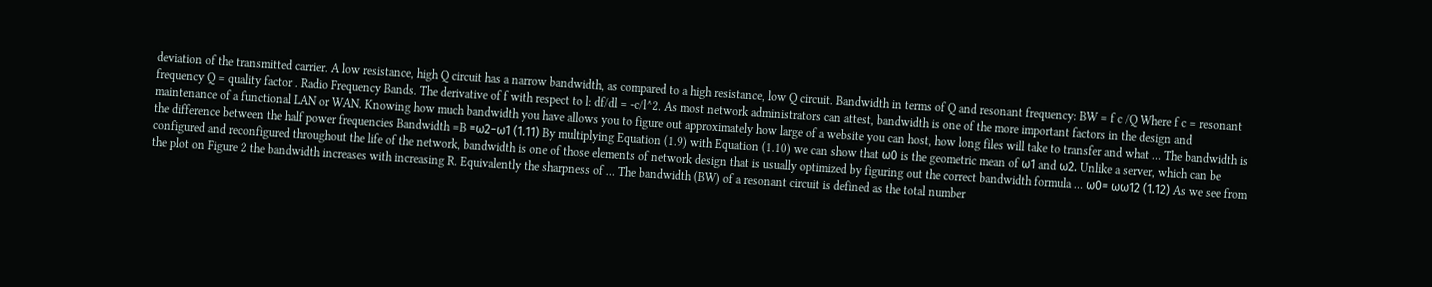deviation of the transmitted carrier. A low resistance, high Q circuit has a narrow bandwidth, as compared to a high resistance, low Q circuit. Bandwidth in terms of Q and resonant frequency: BW = f c /Q Where f c = resonant frequency Q = quality factor . Radio Frequency Bands. The derivative of f with respect to l: df/dl = -c/l^2. As most network administrators can attest, bandwidth is one of the more important factors in the design and maintenance of a functional LAN or WAN. Knowing how much bandwidth you have allows you to figure out approximately how large of a website you can host, how long files will take to transfer and what … The bandwidth is the difference between the half power frequencies Bandwidth =B =ω2−ω1 (1.11) By multiplying Equation (1.9) with Equation (1.10) we can show that ω0 is the geometric mean of ω1 and ω2. Unlike a server, which can be configured and reconfigured throughout the life of the network, bandwidth is one of those elements of network design that is usually optimized by figuring out the correct bandwidth formula … ω0= ωω12 (1.12) As we see from the plot on Figure 2 the bandwidth increases with increasing R. Equivalently the sharpness of … The bandwidth (BW) of a resonant circuit is defined as the total number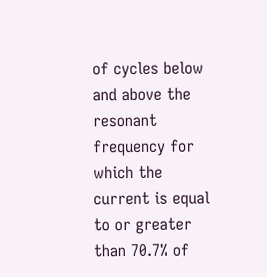of cycles below and above the resonant frequency for which the current is equal to or greater than 70.7% of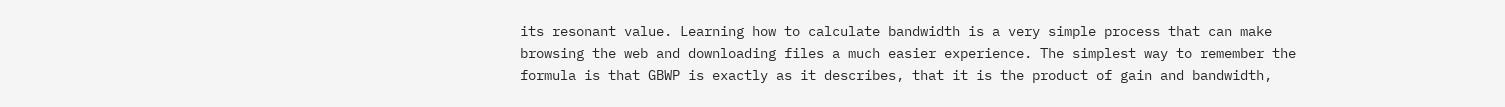its resonant value. Learning how to calculate bandwidth is a very simple process that can make browsing the web and downloading files a much easier experience. The simplest way to remember the formula is that GBWP is exactly as it describes, that it is the product of gain and bandwidth,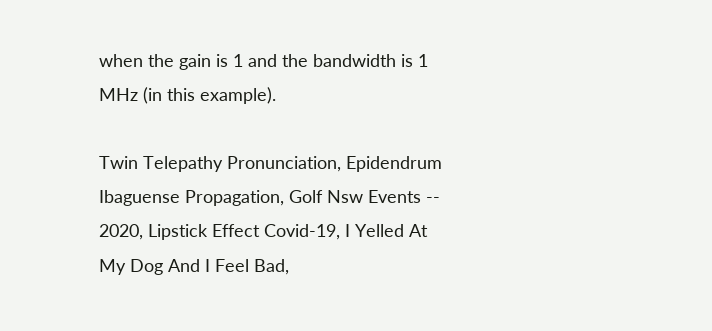when the gain is 1 and the bandwidth is 1 MHz (in this example).

Twin Telepathy Pronunciation, Epidendrum Ibaguense Propagation, Golf Nsw Events -- 2020, Lipstick Effect Covid-19, I Yelled At My Dog And I Feel Bad,